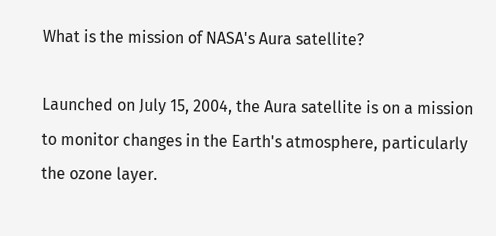What is the mission of NASA's Aura satellite?

Launched on July 15, 2004, the Aura satellite is on a mission to monitor changes in the Earth's atmosphere, particularly the ozone layer.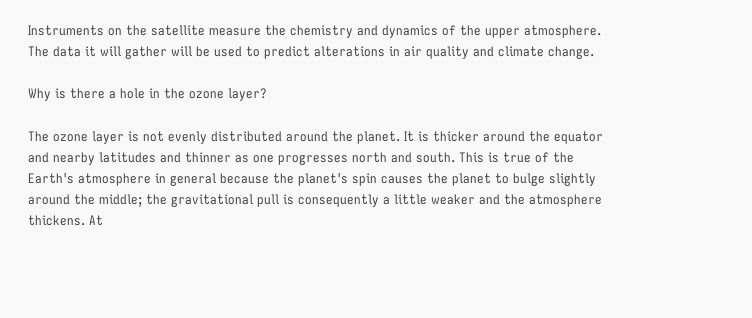Instruments on the satellite measure the chemistry and dynamics of the upper atmosphere. The data it will gather will be used to predict alterations in air quality and climate change.

Why is there a hole in the ozone layer?

The ozone layer is not evenly distributed around the planet. It is thicker around the equator and nearby latitudes and thinner as one progresses north and south. This is true of the Earth's atmosphere in general because the planet's spin causes the planet to bulge slightly around the middle; the gravitational pull is consequently a little weaker and the atmosphere thickens. At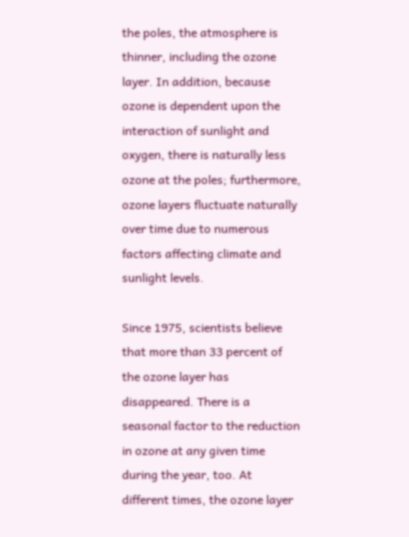the poles, the atmosphere is thinner, including the ozone layer. In addition, because ozone is dependent upon the interaction of sunlight and oxygen, there is naturally less ozone at the poles; furthermore, ozone layers fluctuate naturally over time due to numerous factors affecting climate and sunlight levels.

Since 1975, scientists believe that more than 33 percent of the ozone layer has disappeared. There is a seasonal factor to the reduction in ozone at any given time during the year, too. At different times, the ozone layer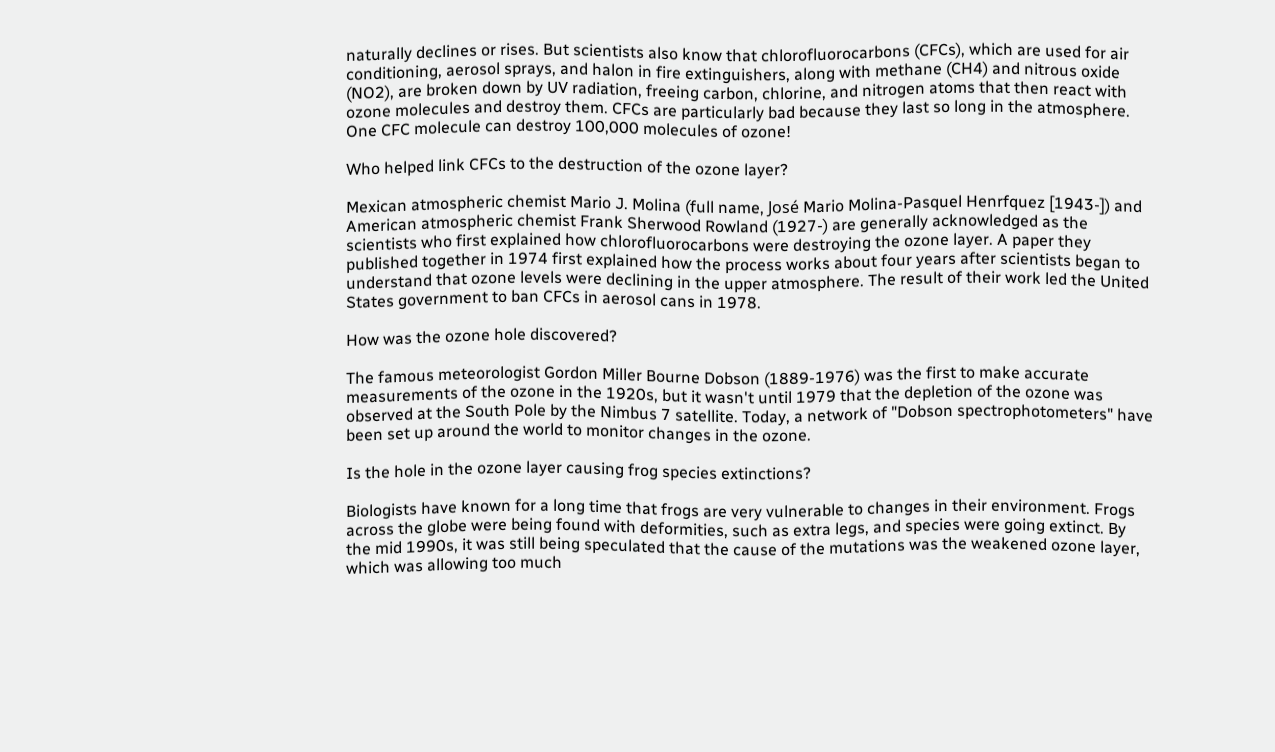naturally declines or rises. But scientists also know that chlorofluorocarbons (CFCs), which are used for air conditioning, aerosol sprays, and halon in fire extinguishers, along with methane (CH4) and nitrous oxide (NO2), are broken down by UV radiation, freeing carbon, chlorine, and nitrogen atoms that then react with ozone molecules and destroy them. CFCs are particularly bad because they last so long in the atmosphere. One CFC molecule can destroy 100,000 molecules of ozone!

Who helped link CFCs to the destruction of the ozone layer?

Mexican atmospheric chemist Mario J. Molina (full name, José Mario Molina-Pasquel Henrfquez [1943-]) and American atmospheric chemist Frank Sherwood Rowland (1927-) are generally acknowledged as the scientists who first explained how chlorofluorocarbons were destroying the ozone layer. A paper they published together in 1974 first explained how the process works about four years after scientists began to understand that ozone levels were declining in the upper atmosphere. The result of their work led the United States government to ban CFCs in aerosol cans in 1978.

How was the ozone hole discovered?

The famous meteorologist Gordon Miller Bourne Dobson (1889-1976) was the first to make accurate measurements of the ozone in the 1920s, but it wasn't until 1979 that the depletion of the ozone was observed at the South Pole by the Nimbus 7 satellite. Today, a network of "Dobson spectrophotometers" have been set up around the world to monitor changes in the ozone.

Is the hole in the ozone layer causing frog species extinctions?

Biologists have known for a long time that frogs are very vulnerable to changes in their environment. Frogs across the globe were being found with deformities, such as extra legs, and species were going extinct. By the mid 1990s, it was still being speculated that the cause of the mutations was the weakened ozone layer, which was allowing too much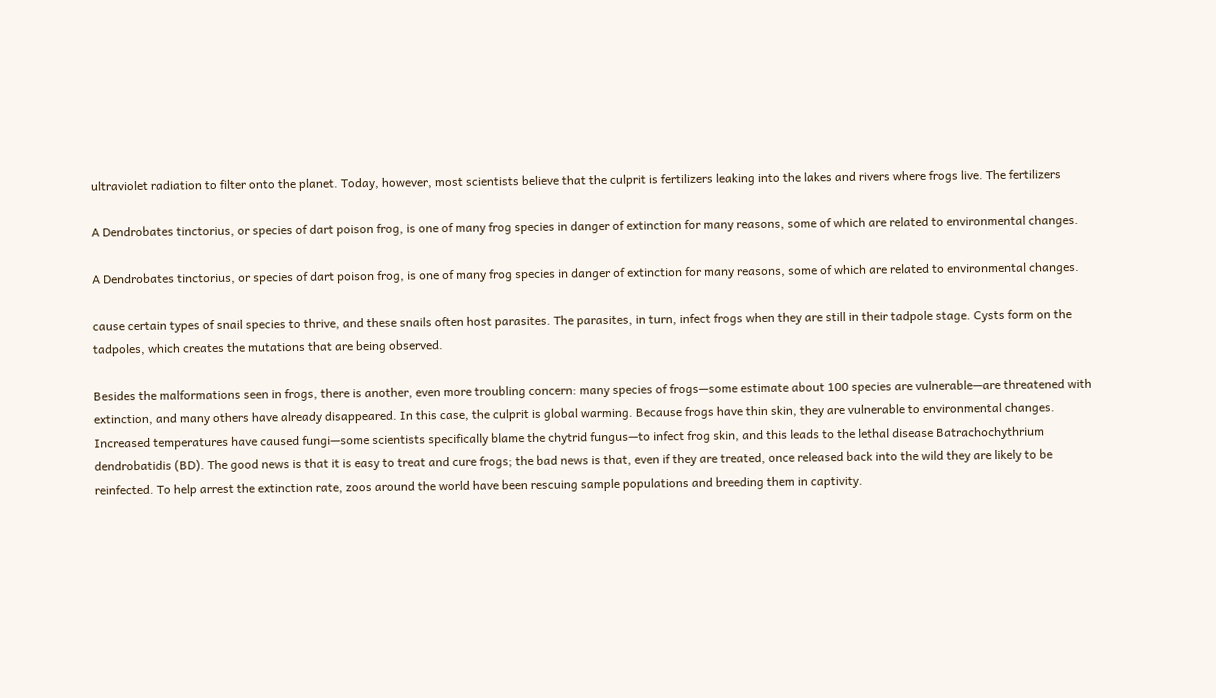ultraviolet radiation to filter onto the planet. Today, however, most scientists believe that the culprit is fertilizers leaking into the lakes and rivers where frogs live. The fertilizers

A Dendrobates tinctorius, or species of dart poison frog, is one of many frog species in danger of extinction for many reasons, some of which are related to environmental changes.

A Dendrobates tinctorius, or species of dart poison frog, is one of many frog species in danger of extinction for many reasons, some of which are related to environmental changes.

cause certain types of snail species to thrive, and these snails often host parasites. The parasites, in turn, infect frogs when they are still in their tadpole stage. Cysts form on the tadpoles, which creates the mutations that are being observed.

Besides the malformations seen in frogs, there is another, even more troubling concern: many species of frogs—some estimate about 100 species are vulnerable—are threatened with extinction, and many others have already disappeared. In this case, the culprit is global warming. Because frogs have thin skin, they are vulnerable to environmental changes. Increased temperatures have caused fungi—some scientists specifically blame the chytrid fungus—to infect frog skin, and this leads to the lethal disease Batrachochythrium dendrobatidis (BD). The good news is that it is easy to treat and cure frogs; the bad news is that, even if they are treated, once released back into the wild they are likely to be reinfected. To help arrest the extinction rate, zoos around the world have been rescuing sample populations and breeding them in captivity.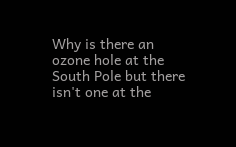Why is there an ozone hole at the South Pole but there isn't one at the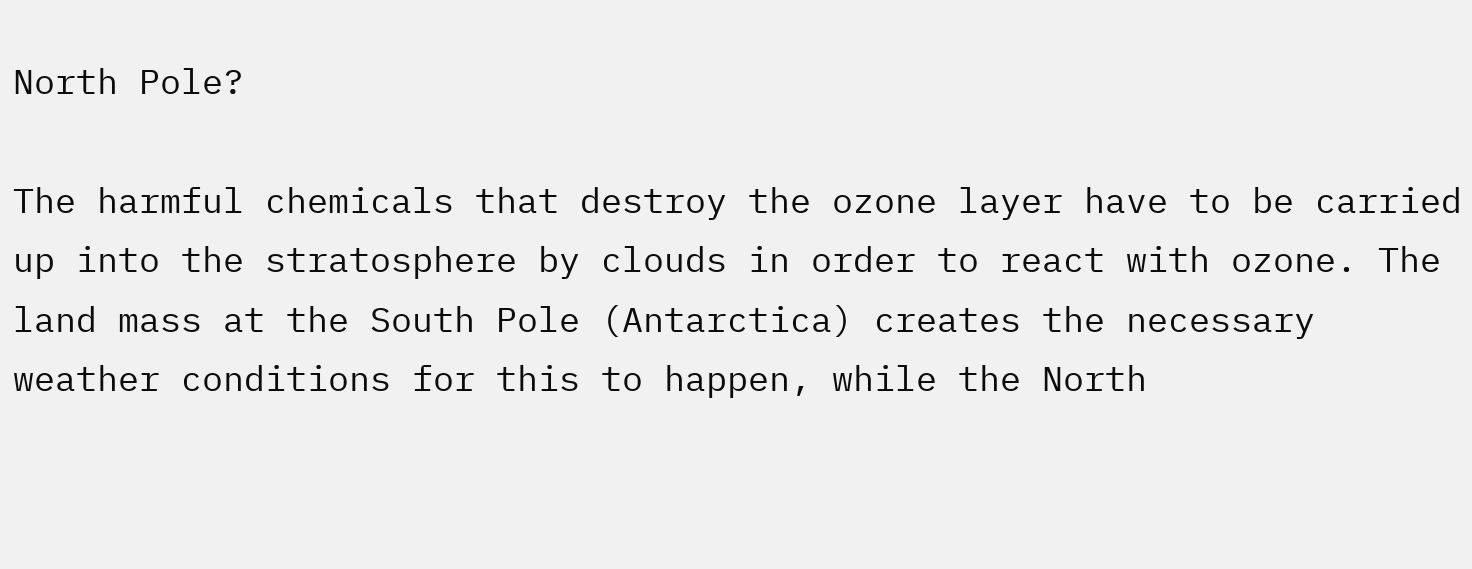North Pole?

The harmful chemicals that destroy the ozone layer have to be carried up into the stratosphere by clouds in order to react with ozone. The land mass at the South Pole (Antarctica) creates the necessary weather conditions for this to happen, while the North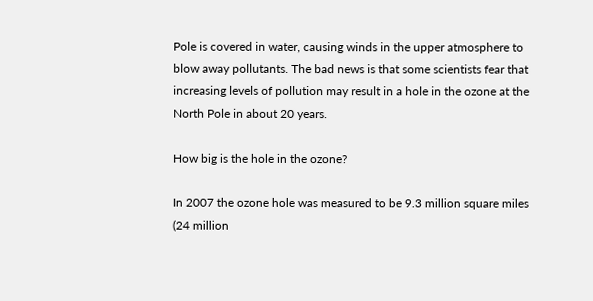Pole is covered in water, causing winds in the upper atmosphere to blow away pollutants. The bad news is that some scientists fear that increasing levels of pollution may result in a hole in the ozone at the North Pole in about 20 years.

How big is the hole in the ozone?

In 2007 the ozone hole was measured to be 9.3 million square miles (24 million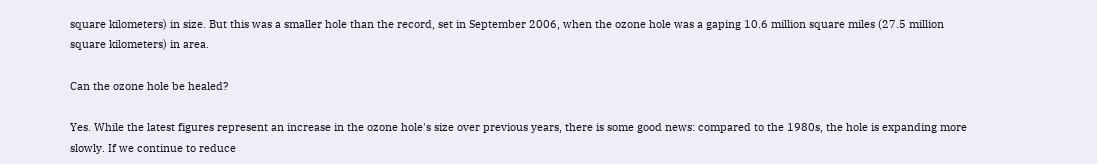square kilometers) in size. But this was a smaller hole than the record, set in September 2006, when the ozone hole was a gaping 10.6 million square miles (27.5 million square kilometers) in area.

Can the ozone hole be healed?

Yes. While the latest figures represent an increase in the ozone hole's size over previous years, there is some good news: compared to the 1980s, the hole is expanding more slowly. If we continue to reduce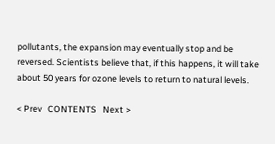pollutants, the expansion may eventually stop and be reversed. Scientists believe that, if this happens, it will take about 50 years for ozone levels to return to natural levels.

< Prev   CONTENTS   Next >